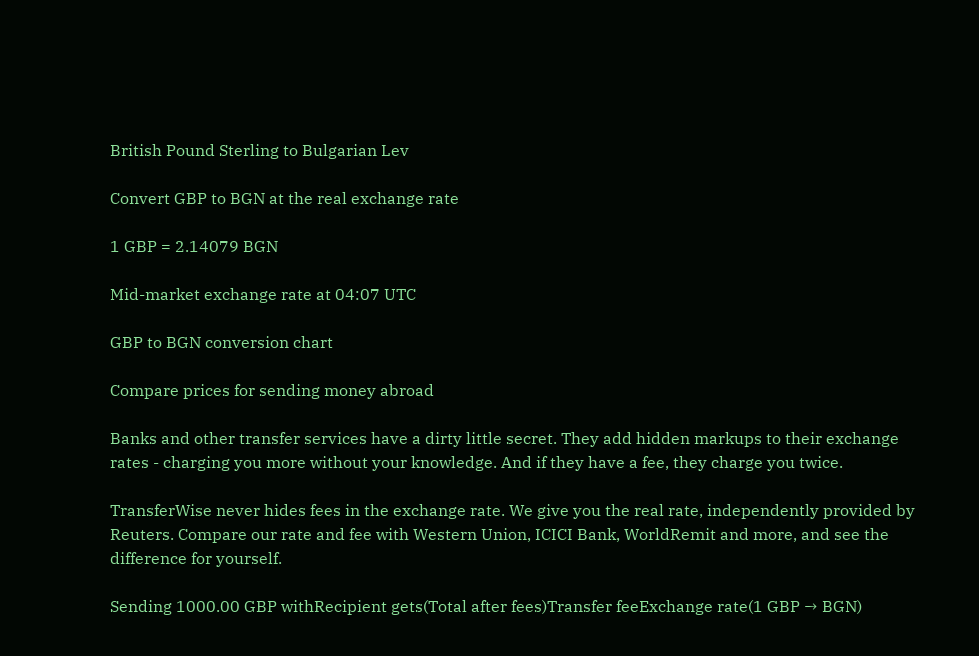British Pound Sterling to Bulgarian Lev

Convert GBP to BGN at the real exchange rate

1 GBP = 2.14079 BGN

Mid-market exchange rate at 04:07 UTC

GBP to BGN conversion chart

Compare prices for sending money abroad

Banks and other transfer services have a dirty little secret. They add hidden markups to their exchange rates - charging you more without your knowledge. And if they have a fee, they charge you twice.

TransferWise never hides fees in the exchange rate. We give you the real rate, independently provided by Reuters. Compare our rate and fee with Western Union, ICICI Bank, WorldRemit and more, and see the difference for yourself.

Sending 1000.00 GBP withRecipient gets(Total after fees)Transfer feeExchange rate(1 GBP → BGN)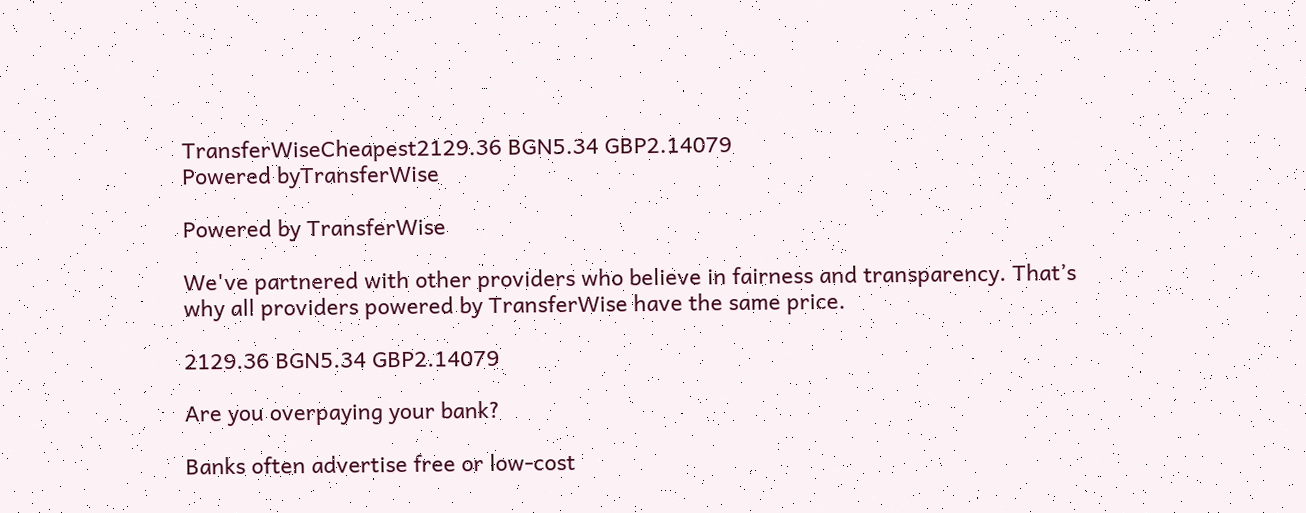TransferWiseCheapest2129.36 BGN5.34 GBP2.14079
Powered byTransferWise

Powered by TransferWise

We've partnered with other providers who believe in fairness and transparency. That’s why all providers powered by TransferWise have the same price.

2129.36 BGN5.34 GBP2.14079

Are you overpaying your bank?

Banks often advertise free or low-cost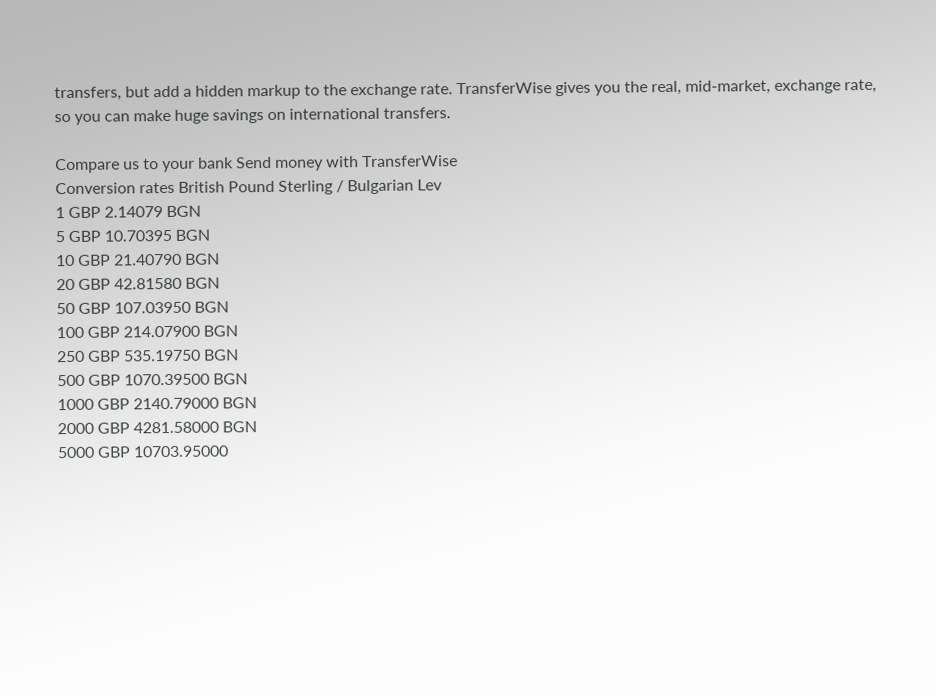transfers, but add a hidden markup to the exchange rate. TransferWise gives you the real, mid-market, exchange rate, so you can make huge savings on international transfers.

Compare us to your bank Send money with TransferWise
Conversion rates British Pound Sterling / Bulgarian Lev
1 GBP 2.14079 BGN
5 GBP 10.70395 BGN
10 GBP 21.40790 BGN
20 GBP 42.81580 BGN
50 GBP 107.03950 BGN
100 GBP 214.07900 BGN
250 GBP 535.19750 BGN
500 GBP 1070.39500 BGN
1000 GBP 2140.79000 BGN
2000 GBP 4281.58000 BGN
5000 GBP 10703.95000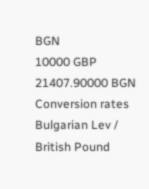BGN
10000 GBP 21407.90000 BGN
Conversion rates Bulgarian Lev / British Pound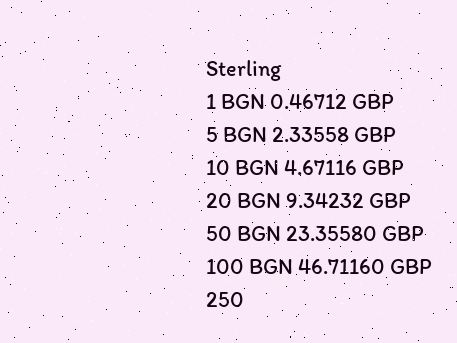Sterling
1 BGN 0.46712 GBP
5 BGN 2.33558 GBP
10 BGN 4.67116 GBP
20 BGN 9.34232 GBP
50 BGN 23.35580 GBP
100 BGN 46.71160 GBP
250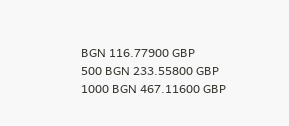BGN 116.77900 GBP
500 BGN 233.55800 GBP
1000 BGN 467.11600 GBP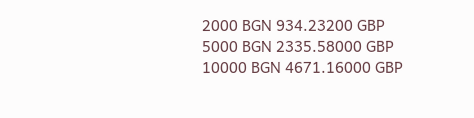2000 BGN 934.23200 GBP
5000 BGN 2335.58000 GBP
10000 BGN 4671.16000 GBP